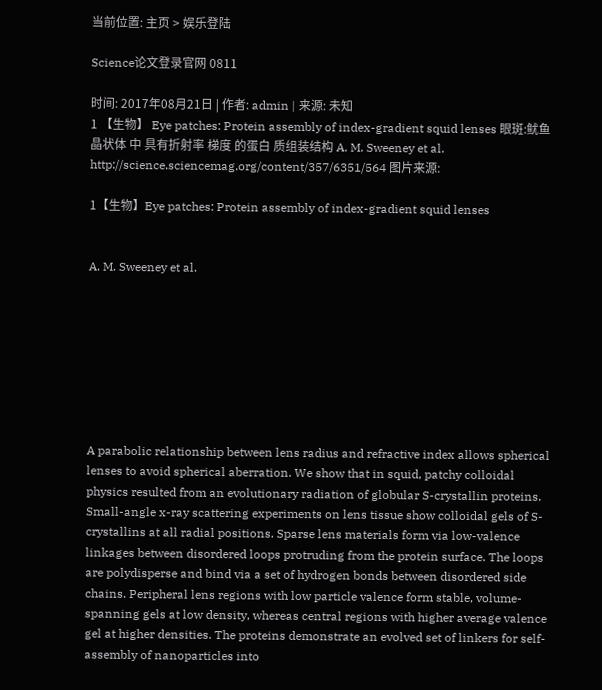当前位置: 主页 > 娱乐登陆

Science论文登录官网 0811

时间: 2017年08月21日 | 作者: admin | 来源: 未知
1 【生物】 Eye patches: Protein assembly of index-gradient squid lenses 眼斑:鱿鱼晶状体 中 具有折射率 梯度 的蛋白 质组装结构 A. M. Sweeney et al. http://science.sciencemag.org/content/357/6351/564 图片来源:

1【生物】Eye patches: Protein assembly of index-gradient squid lenses


A. M. Sweeney et al.








A parabolic relationship between lens radius and refractive index allows spherical lenses to avoid spherical aberration. We show that in squid, patchy colloidal physics resulted from an evolutionary radiation of globular S-crystallin proteins. Small-angle x-ray scattering experiments on lens tissue show colloidal gels of S-crystallins at all radial positions. Sparse lens materials form via low-valence linkages between disordered loops protruding from the protein surface. The loops are polydisperse and bind via a set of hydrogen bonds between disordered side chains. Peripheral lens regions with low particle valence form stable, volume-spanning gels at low density, whereas central regions with higher average valence gel at higher densities. The proteins demonstrate an evolved set of linkers for self-assembly of nanoparticles into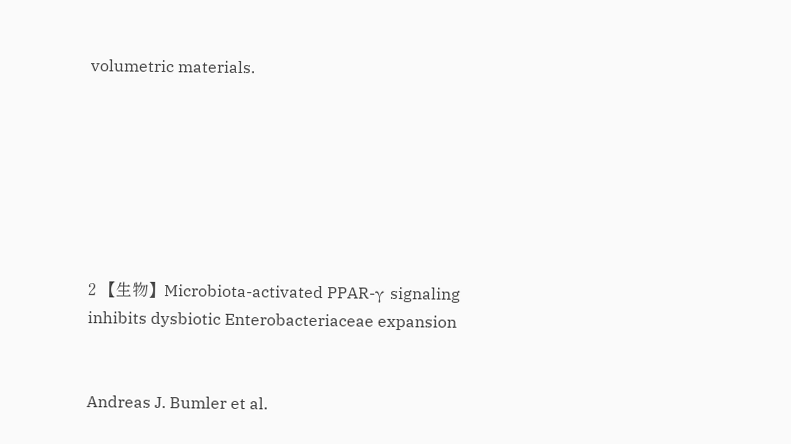volumetric materials.







2 【生物】Microbiota-activated PPAR-γ signaling inhibits dysbiotic Enterobacteriaceae expansion


Andreas J. Bumler et al.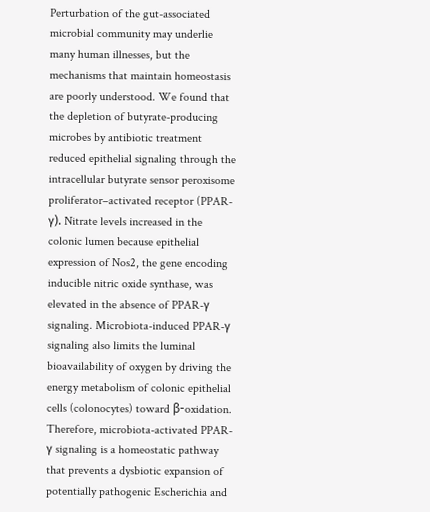Perturbation of the gut-associated microbial community may underlie many human illnesses, but the mechanisms that maintain homeostasis are poorly understood. We found that the depletion of butyrate-producing microbes by antibiotic treatment reduced epithelial signaling through the intracellular butyrate sensor peroxisome proliferator–activated receptor (PPAR-γ). Nitrate levels increased in the colonic lumen because epithelial expression of Nos2, the gene encoding inducible nitric oxide synthase, was elevated in the absence of PPAR-γ signaling. Microbiota-induced PPAR-γ signaling also limits the luminal bioavailability of oxygen by driving the energy metabolism of colonic epithelial cells (colonocytes) toward β-oxidation. Therefore, microbiota-activated PPAR-γ signaling is a homeostatic pathway that prevents a dysbiotic expansion of potentially pathogenic Escherichia and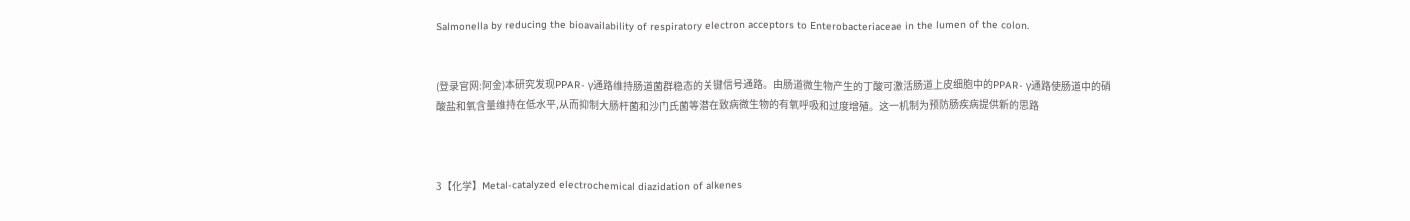Salmonella by reducing the bioavailability of respiratory electron acceptors to Enterobacteriaceae in the lumen of the colon.


(登录官网:阿金)本研究发现PPAR- γ通路维持肠道菌群稳态的关键信号通路。由肠道微生物产生的丁酸可激活肠道上皮细胞中的PPAR- γ通路使肠道中的硝酸盐和氧含量维持在低水平,从而抑制大肠杆菌和沙门氏菌等潜在致病微生物的有氧呼吸和过度增殖。这一机制为预防肠疾病提供新的思路



3【化学】Metal-catalyzed electrochemical diazidation of alkenes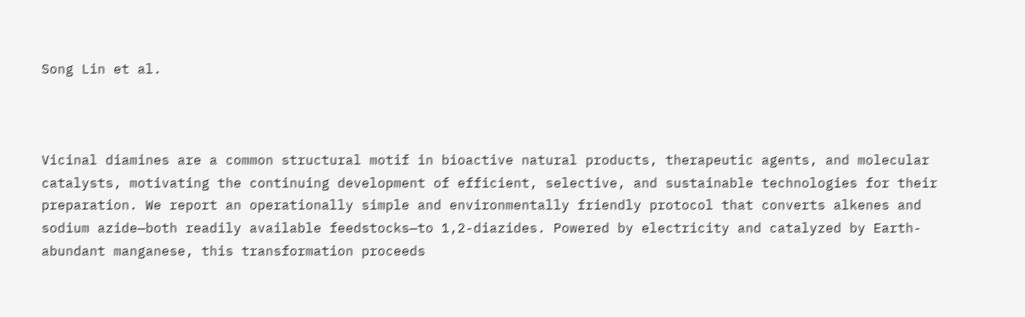Song Lin et al.



Vicinal diamines are a common structural motif in bioactive natural products, therapeutic agents, and molecular catalysts, motivating the continuing development of efficient, selective, and sustainable technologies for their preparation. We report an operationally simple and environmentally friendly protocol that converts alkenes and sodium azide—both readily available feedstocks—to 1,2-diazides. Powered by electricity and catalyzed by Earth-abundant manganese, this transformation proceeds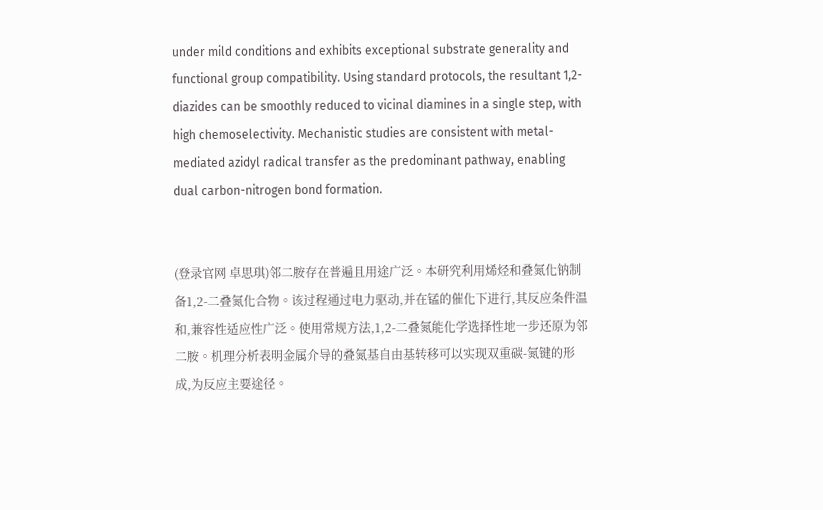under mild conditions and exhibits exceptional substrate generality and functional group compatibility. Using standard protocols, the resultant 1,2-diazides can be smoothly reduced to vicinal diamines in a single step, with high chemoselectivity. Mechanistic studies are consistent with metal-mediated azidyl radical transfer as the predominant pathway, enabling dual carbon-nitrogen bond formation.


(登录官网 卓思琪)邻二胺存在普遍且用途广泛。本研究利用烯烃和叠氮化钠制备1,2-二叠氮化合物。该过程通过电力驱动,并在锰的催化下进行,其反应条件温和,兼容性适应性广泛。使用常规方法,1,2-二叠氮能化学选择性地一步还原为邻二胺。机理分析表明金属介导的叠氮基自由基转移可以实现双重碳-氮键的形成,为反应主要途径。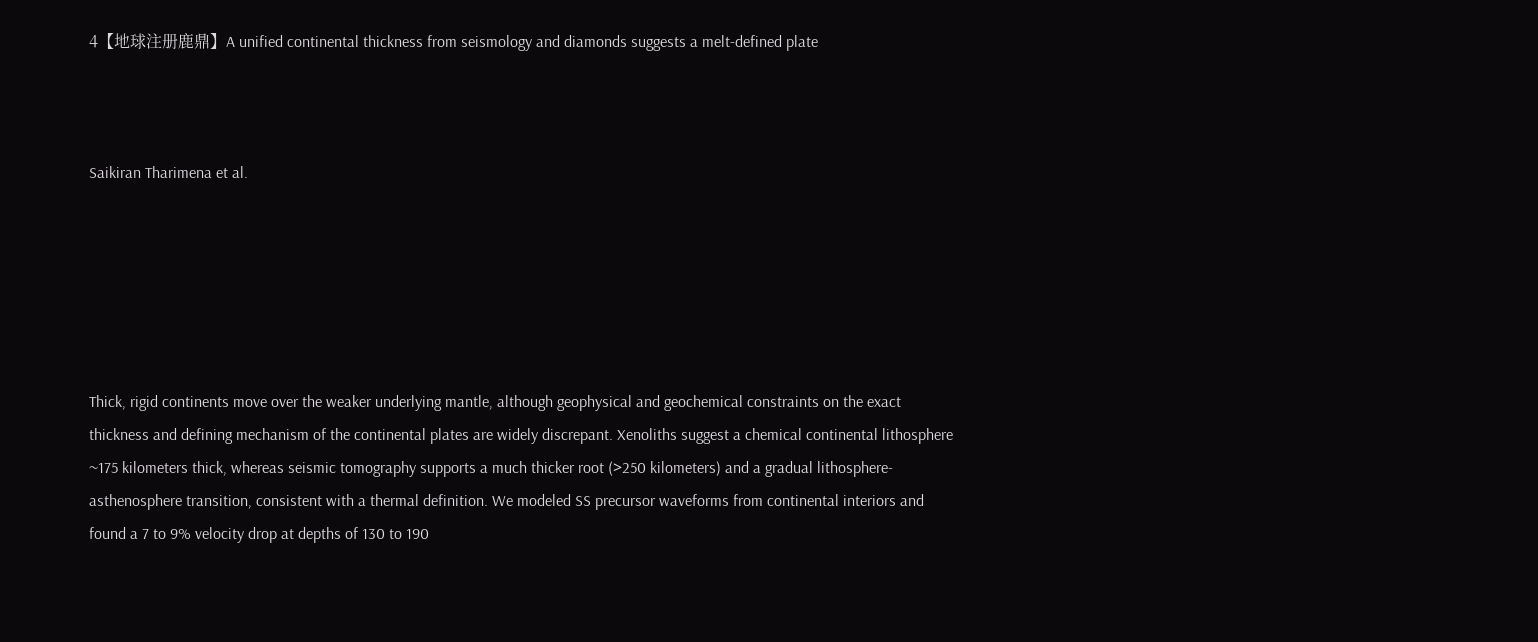4【地球注册鹿鼎】A unified continental thickness from seismology and diamonds suggests a melt-defined plate



Saikiran Tharimena et al.






Thick, rigid continents move over the weaker underlying mantle, although geophysical and geochemical constraints on the exact thickness and defining mechanism of the continental plates are widely discrepant. Xenoliths suggest a chemical continental lithosphere ~175 kilometers thick, whereas seismic tomography supports a much thicker root (>250 kilometers) and a gradual lithosphere-asthenosphere transition, consistent with a thermal definition. We modeled SS precursor waveforms from continental interiors and found a 7 to 9% velocity drop at depths of 130 to 190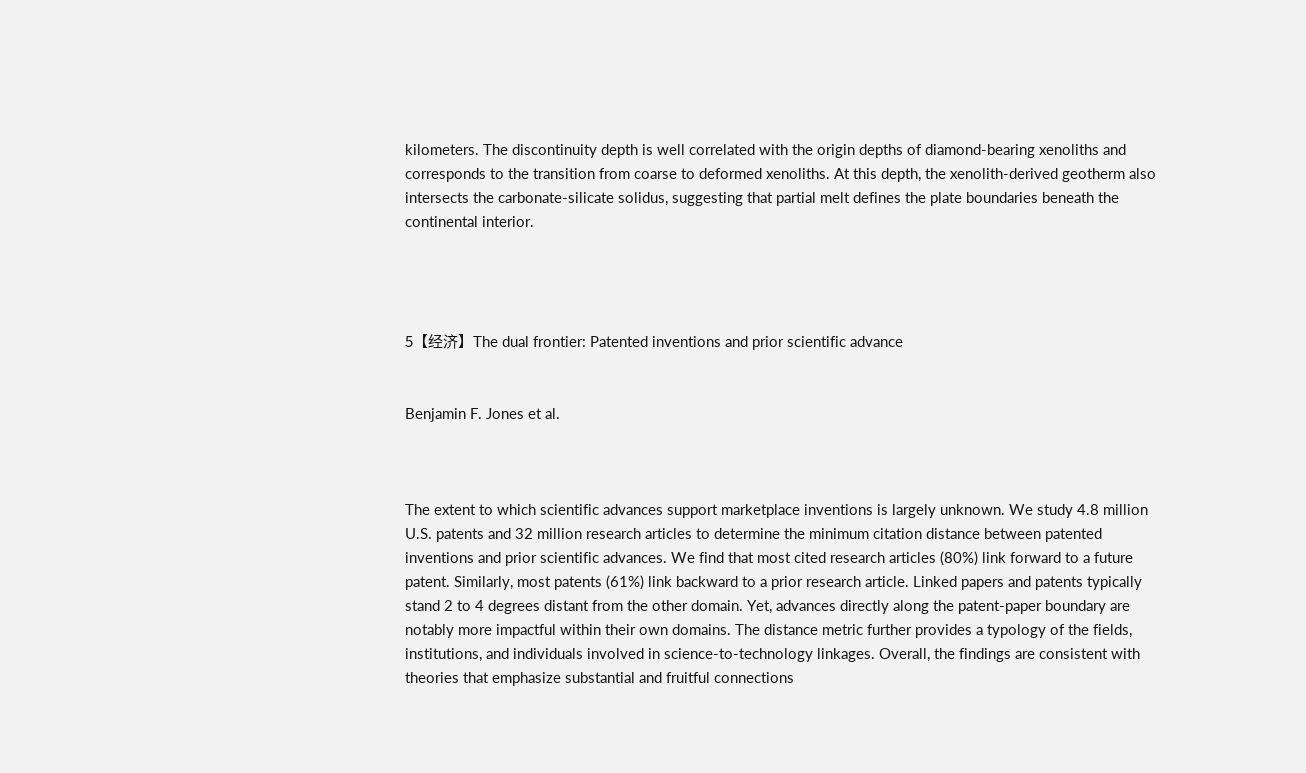kilometers. The discontinuity depth is well correlated with the origin depths of diamond-bearing xenoliths and corresponds to the transition from coarse to deformed xenoliths. At this depth, the xenolith-derived geotherm also intersects the carbonate-silicate solidus, suggesting that partial melt defines the plate boundaries beneath the continental interior.




5【经济】The dual frontier: Patented inventions and prior scientific advance


Benjamin F. Jones et al.



The extent to which scientific advances support marketplace inventions is largely unknown. We study 4.8 million U.S. patents and 32 million research articles to determine the minimum citation distance between patented inventions and prior scientific advances. We find that most cited research articles (80%) link forward to a future patent. Similarly, most patents (61%) link backward to a prior research article. Linked papers and patents typically stand 2 to 4 degrees distant from the other domain. Yet, advances directly along the patent-paper boundary are notably more impactful within their own domains. The distance metric further provides a typology of the fields, institutions, and individuals involved in science-to-technology linkages. Overall, the findings are consistent with theories that emphasize substantial and fruitful connections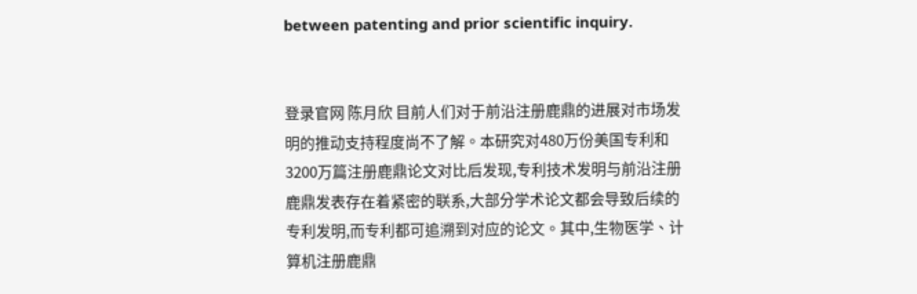between patenting and prior scientific inquiry.


登录官网 陈月欣 目前人们对于前沿注册鹿鼎的进展对市场发明的推动支持程度尚不了解。本研究对480万份美国专利和3200万篇注册鹿鼎论文对比后发现,专利技术发明与前沿注册鹿鼎发表存在着紧密的联系,大部分学术论文都会导致后续的专利发明,而专利都可追溯到对应的论文。其中,生物医学、计算机注册鹿鼎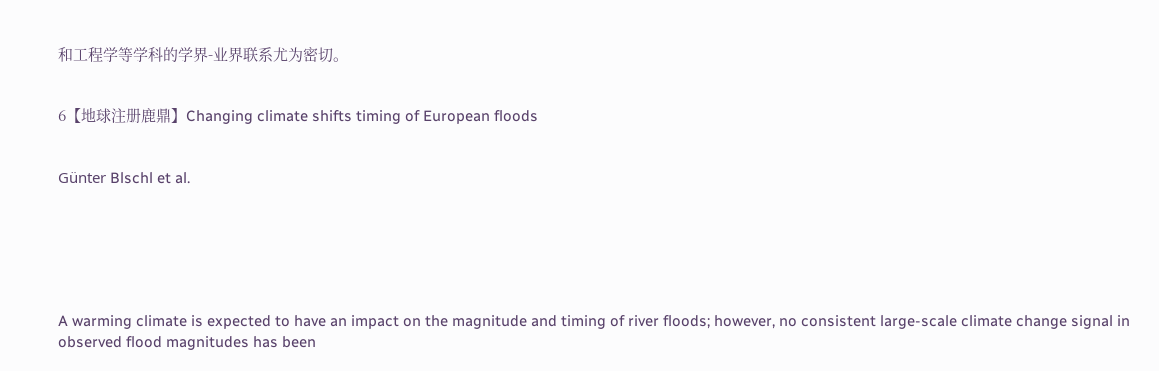和工程学等学科的学界-业界联系尤为密切。


6【地球注册鹿鼎】Changing climate shifts timing of European floods


Günter Blschl et al.






A warming climate is expected to have an impact on the magnitude and timing of river floods; however, no consistent large-scale climate change signal in observed flood magnitudes has been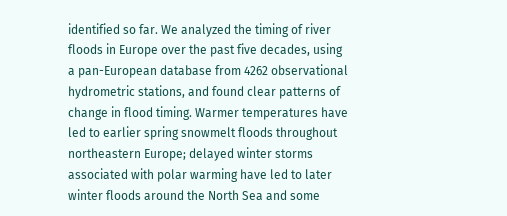identified so far. We analyzed the timing of river floods in Europe over the past five decades, using a pan-European database from 4262 observational hydrometric stations, and found clear patterns of change in flood timing. Warmer temperatures have led to earlier spring snowmelt floods throughout northeastern Europe; delayed winter storms associated with polar warming have led to later winter floods around the North Sea and some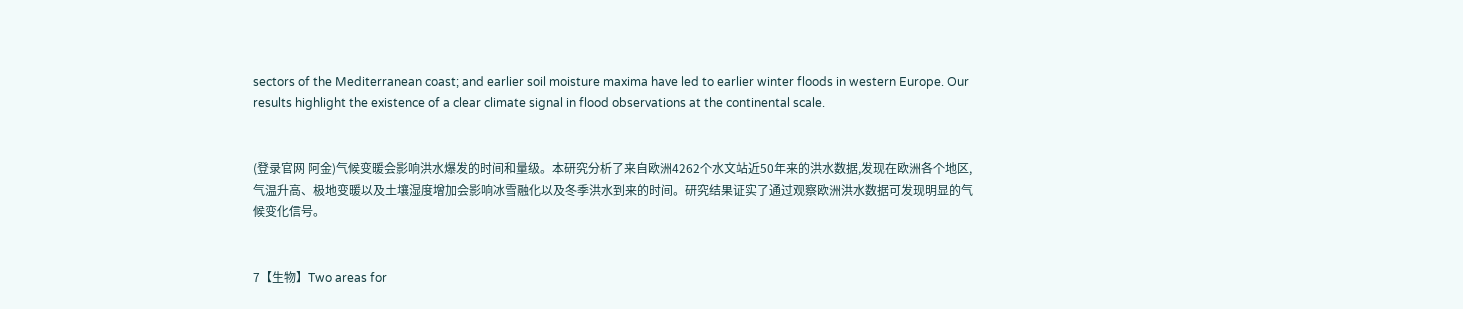sectors of the Mediterranean coast; and earlier soil moisture maxima have led to earlier winter floods in western Europe. Our results highlight the existence of a clear climate signal in flood observations at the continental scale.


(登录官网 阿金)气候变暖会影响洪水爆发的时间和量级。本研究分析了来自欧洲4262个水文站近50年来的洪水数据,发现在欧洲各个地区,气温升高、极地变暖以及土壤湿度增加会影响冰雪融化以及冬季洪水到来的时间。研究结果证实了通过观察欧洲洪水数据可发现明显的气候变化信号。


7【生物】Two areas for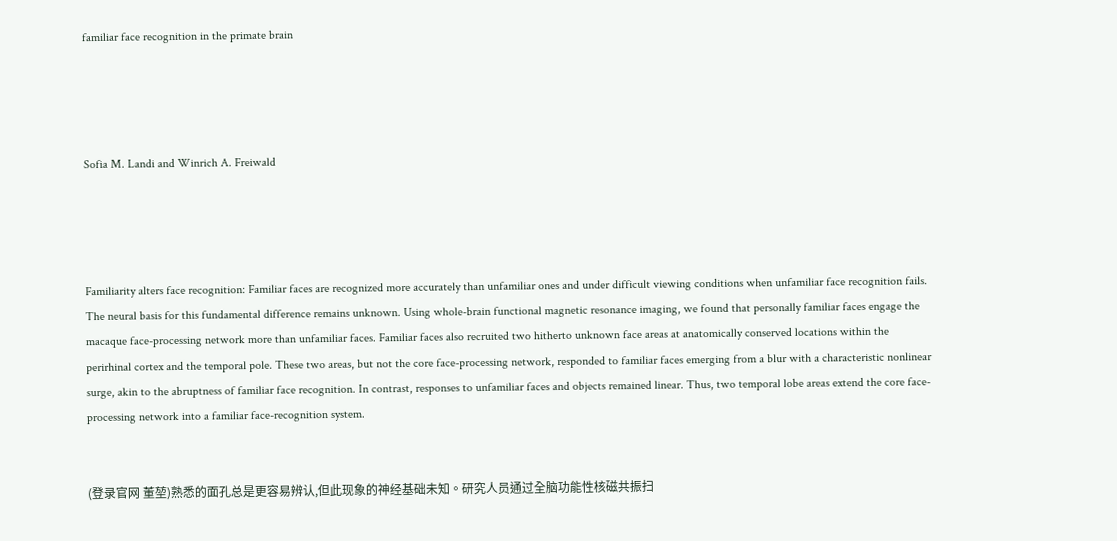familiar face recognition in the primate brain




Sofia M. Landi and Winrich A. Freiwald




Familiarity alters face recognition: Familiar faces are recognized more accurately than unfamiliar ones and under difficult viewing conditions when unfamiliar face recognition fails. The neural basis for this fundamental difference remains unknown. Using whole-brain functional magnetic resonance imaging, we found that personally familiar faces engage the macaque face-processing network more than unfamiliar faces. Familiar faces also recruited two hitherto unknown face areas at anatomically conserved locations within the perirhinal cortex and the temporal pole. These two areas, but not the core face-processing network, responded to familiar faces emerging from a blur with a characteristic nonlinear surge, akin to the abruptness of familiar face recognition. In contrast, responses to unfamiliar faces and objects remained linear. Thus, two temporal lobe areas extend the core face-processing network into a familiar face-recognition system.


(登录官网 董堃)熟悉的面孔总是更容易辨认,但此现象的神经基础未知。研究人员通过全脑功能性核磁共振扫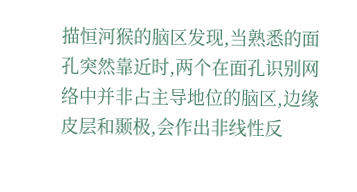描恒河猴的脑区发现,当熟悉的面孔突然靠近时,两个在面孔识别网络中并非占主导地位的脑区,边缘皮层和颞极,会作出非线性反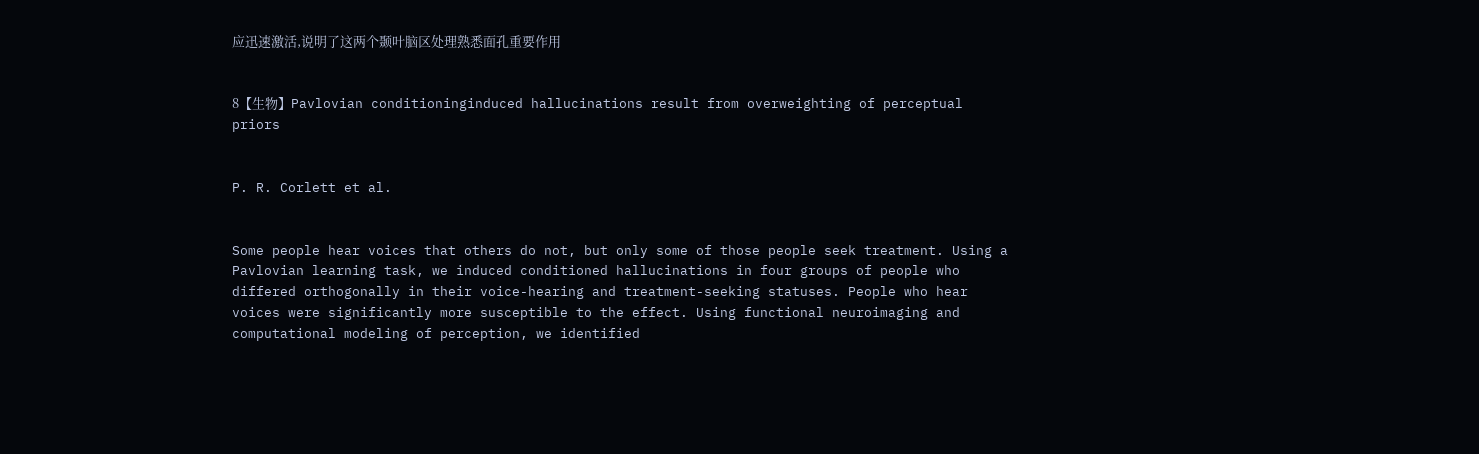应迅速激活,说明了这两个颞叶脑区处理熟悉面孔重要作用


8【生物】Pavlovian conditioninginduced hallucinations result from overweighting of perceptual priors


P. R. Corlett et al.


Some people hear voices that others do not, but only some of those people seek treatment. Using a Pavlovian learning task, we induced conditioned hallucinations in four groups of people who differed orthogonally in their voice-hearing and treatment-seeking statuses. People who hear voices were significantly more susceptible to the effect. Using functional neuroimaging and computational modeling of perception, we identified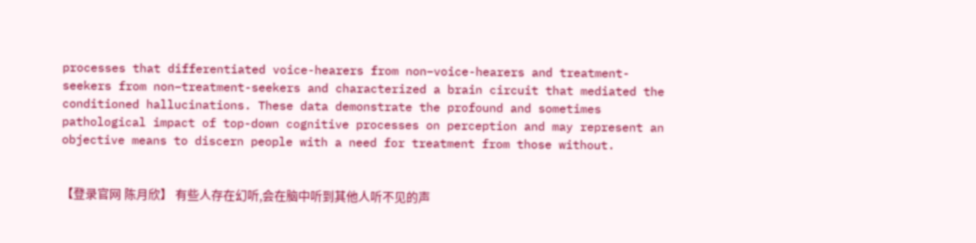processes that differentiated voice-hearers from non–voice-hearers and treatment-seekers from non–treatment-seekers and characterized a brain circuit that mediated the conditioned hallucinations. These data demonstrate the profound and sometimes pathological impact of top-down cognitive processes on perception and may represent an objective means to discern people with a need for treatment from those without.


【登录官网 陈月欣】 有些人存在幻听,会在脑中听到其他人听不见的声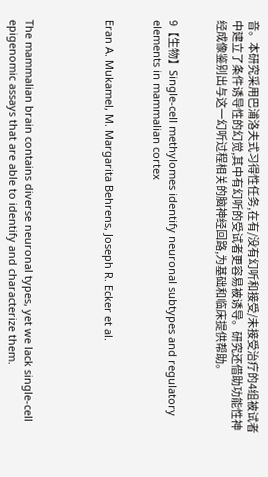音。本研究采用巴浦洛夫式习得性任务,在有/没有幻听和接受/未接受治疗的4组被试者中建立了条件诱导性的幻觉,其中有幻听的受试者更容易被诱导。研究还借助功能性神经成像鉴别出与这一幻听过程相关的脑神经回路,为基础和临床提供帮助。


9【生物】Single-cell methylomes identify neuronal subtypes and regulatory elements in mammalian cortex


Eran A. Mukamel, M. Margarita Behrens, Joseph R. Ecker et al.




The mammalian brain contains diverse neuronal types, yet we lack single-cell epigenomic assays that are able to identify and characterize them.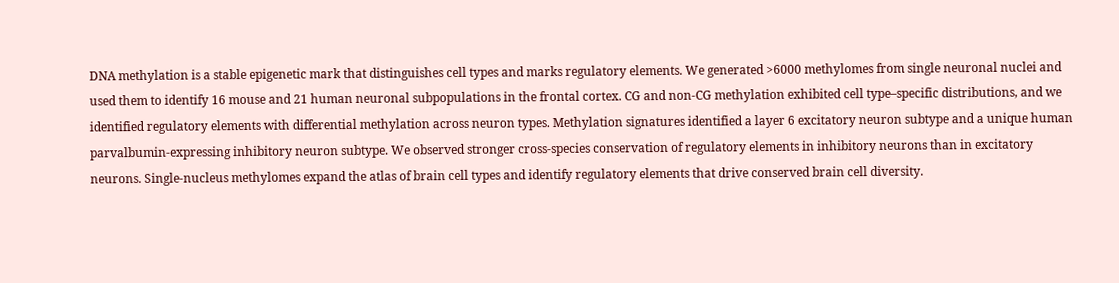DNA methylation is a stable epigenetic mark that distinguishes cell types and marks regulatory elements. We generated >6000 methylomes from single neuronal nuclei and used them to identify 16 mouse and 21 human neuronal subpopulations in the frontal cortex. CG and non-CG methylation exhibited cell type–specific distributions, and we identified regulatory elements with differential methylation across neuron types. Methylation signatures identified a layer 6 excitatory neuron subtype and a unique human parvalbumin-expressing inhibitory neuron subtype. We observed stronger cross-species conservation of regulatory elements in inhibitory neurons than in excitatory neurons. Single-nucleus methylomes expand the atlas of brain cell types and identify regulatory elements that drive conserved brain cell diversity.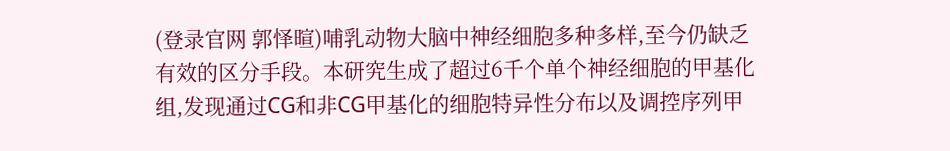(登录官网 郭怿暄)哺乳动物大脑中神经细胞多种多样,至今仍缺乏有效的区分手段。本研究生成了超过6千个单个神经细胞的甲基化组,发现通过CG和非CG甲基化的细胞特异性分布以及调控序列甲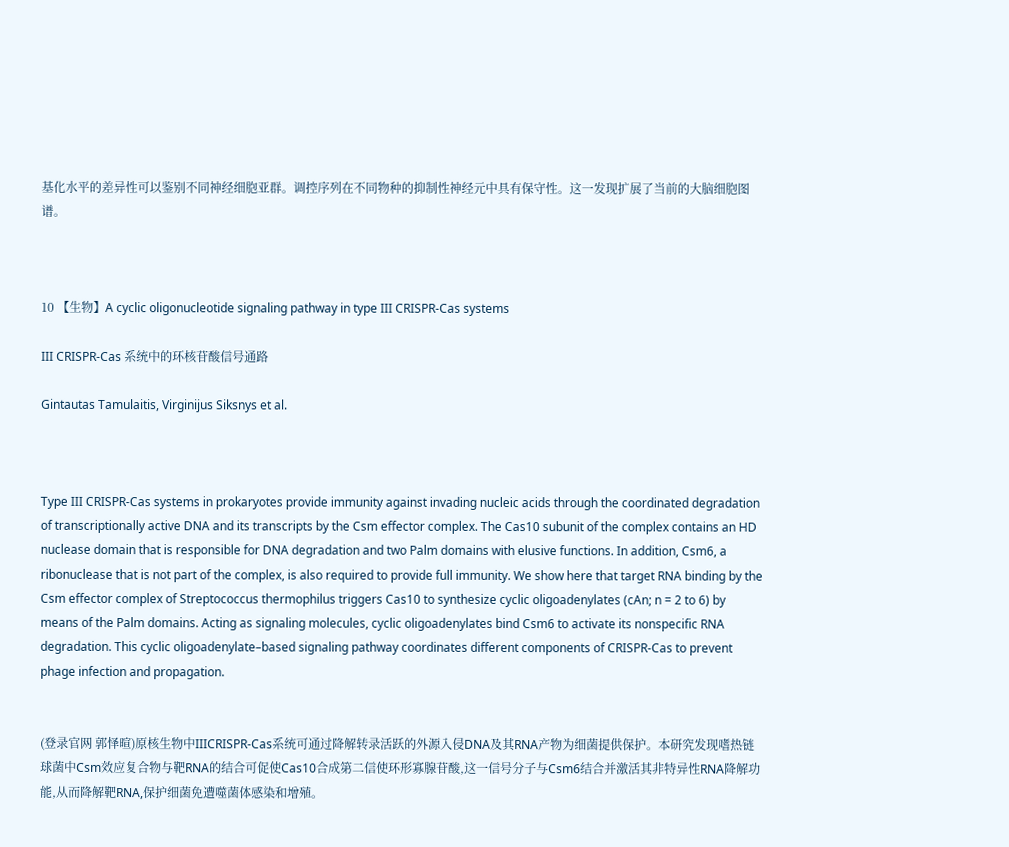基化水平的差异性可以鉴别不同神经细胞亚群。调控序列在不同物种的抑制性神经元中具有保守性。这一发现扩展了当前的大脑细胞图谱。



10 【生物】A cyclic oligonucleotide signaling pathway in type III CRISPR-Cas systems

III CRISPR-Cas 系统中的环核苷酸信号通路

Gintautas Tamulaitis, Virginijus Siksnys et al.



Type III CRISPR-Cas systems in prokaryotes provide immunity against invading nucleic acids through the coordinated degradation of transcriptionally active DNA and its transcripts by the Csm effector complex. The Cas10 subunit of the complex contains an HD nuclease domain that is responsible for DNA degradation and two Palm domains with elusive functions. In addition, Csm6, a ribonuclease that is not part of the complex, is also required to provide full immunity. We show here that target RNA binding by the Csm effector complex of Streptococcus thermophilus triggers Cas10 to synthesize cyclic oligoadenylates (cAn; n = 2 to 6) by means of the Palm domains. Acting as signaling molecules, cyclic oligoadenylates bind Csm6 to activate its nonspecific RNA degradation. This cyclic oligoadenylate–based signaling pathway coordinates different components of CRISPR-Cas to prevent phage infection and propagation.


(登录官网 郭怿暄)原核生物中IIICRISPR-Cas系统可通过降解转录活跃的外源入侵DNA及其RNA产物为细菌提供保护。本研究发现嗜热链球菌中Csm效应复合物与靶RNA的结合可促使Cas10合成第二信使环形寡腺苷酸,这一信号分子与Csm6结合并激活其非特异性RNA降解功能,从而降解靶RNA,保护细菌免遭噬菌体感染和增殖。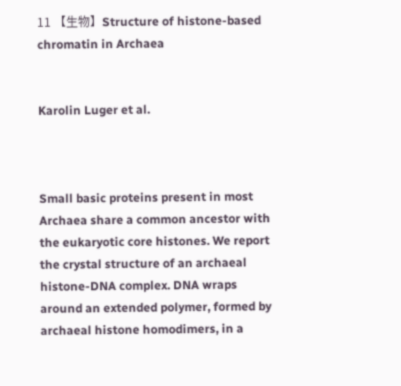11 【生物】Structure of histone-based chromatin in Archaea


Karolin Luger et al.



Small basic proteins present in most Archaea share a common ancestor with the eukaryotic core histones. We report the crystal structure of an archaeal histone-DNA complex. DNA wraps around an extended polymer, formed by archaeal histone homodimers, in a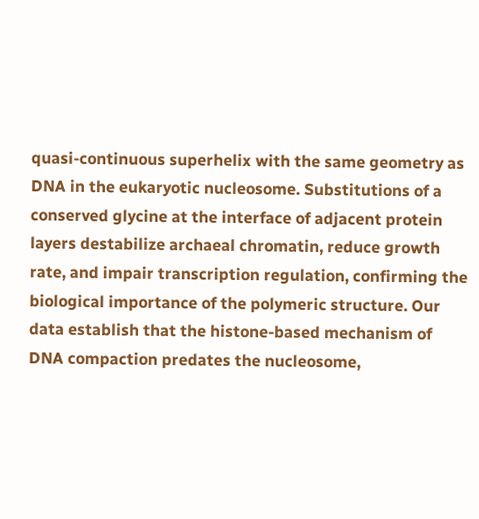quasi-continuous superhelix with the same geometry as DNA in the eukaryotic nucleosome. Substitutions of a conserved glycine at the interface of adjacent protein layers destabilize archaeal chromatin, reduce growth rate, and impair transcription regulation, confirming the biological importance of the polymeric structure. Our data establish that the histone-based mechanism of DNA compaction predates the nucleosome,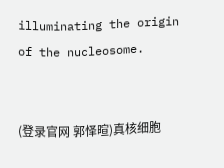illuminating the origin of the nucleosome.


(登录官网 郭怿暄)真核细胞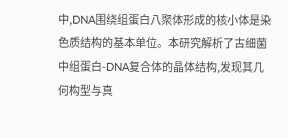中,DNA围绕组蛋白八聚体形成的核小体是染色质结构的基本单位。本研究解析了古细菌中组蛋白-DNA复合体的晶体结构,发现其几何构型与真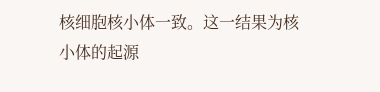核细胞核小体一致。这一结果为核小体的起源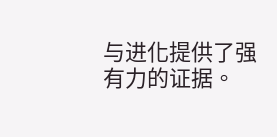与进化提供了强有力的证据。